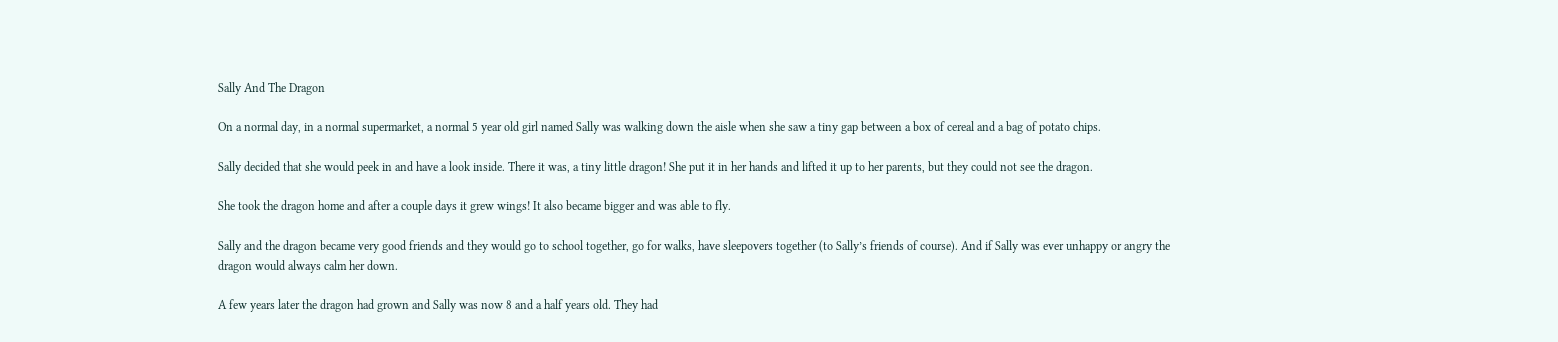Sally And The Dragon

On a normal day, in a normal supermarket, a normal 5 year old girl named Sally was walking down the aisle when she saw a tiny gap between a box of cereal and a bag of potato chips.

Sally decided that she would peek in and have a look inside. There it was, a tiny little dragon! She put it in her hands and lifted it up to her parents, but they could not see the dragon.

She took the dragon home and after a couple days it grew wings! It also became bigger and was able to fly.

Sally and the dragon became very good friends and they would go to school together, go for walks, have sleepovers together (to Sally’s friends of course). And if Sally was ever unhappy or angry the dragon would always calm her down.

A few years later the dragon had grown and Sally was now 8 and a half years old. They had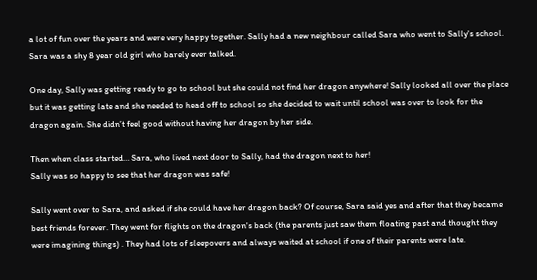a lot of fun over the years and were very happy together. Sally had a new neighbour called Sara who went to Sally's school. Sara was a shy 8 year old girl who barely ever talked.

One day, Sally was getting ready to go to school but she could not find her dragon anywhere! Sally looked all over the place but it was getting late and she needed to head off to school so she decided to wait until school was over to look for the dragon again. She didn’t feel good without having her dragon by her side.

Then when class started… Sara, who lived next door to Sally, had the dragon next to her!
Sally was so happy to see that her dragon was safe!

Sally went over to Sara, and asked if she could have her dragon back? Of course, Sara said yes and after that they became best friends forever. They went for flights on the dragon's back (the parents just saw them floating past and thought they were imagining things) . They had lots of sleepovers and always waited at school if one of their parents were late.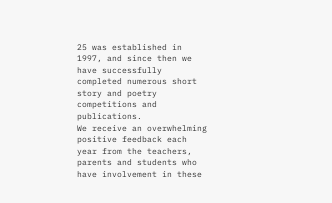25 was established in 1997, and since then we have successfully completed numerous short story and poetry competitions and publications.
We receive an overwhelming positive feedback each year from the teachers, parents and students who have involvement in these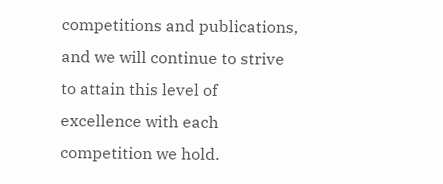competitions and publications, and we will continue to strive to attain this level of excellence with each competition we hold.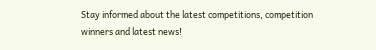Stay informed about the latest competitions, competition winners and latest news!